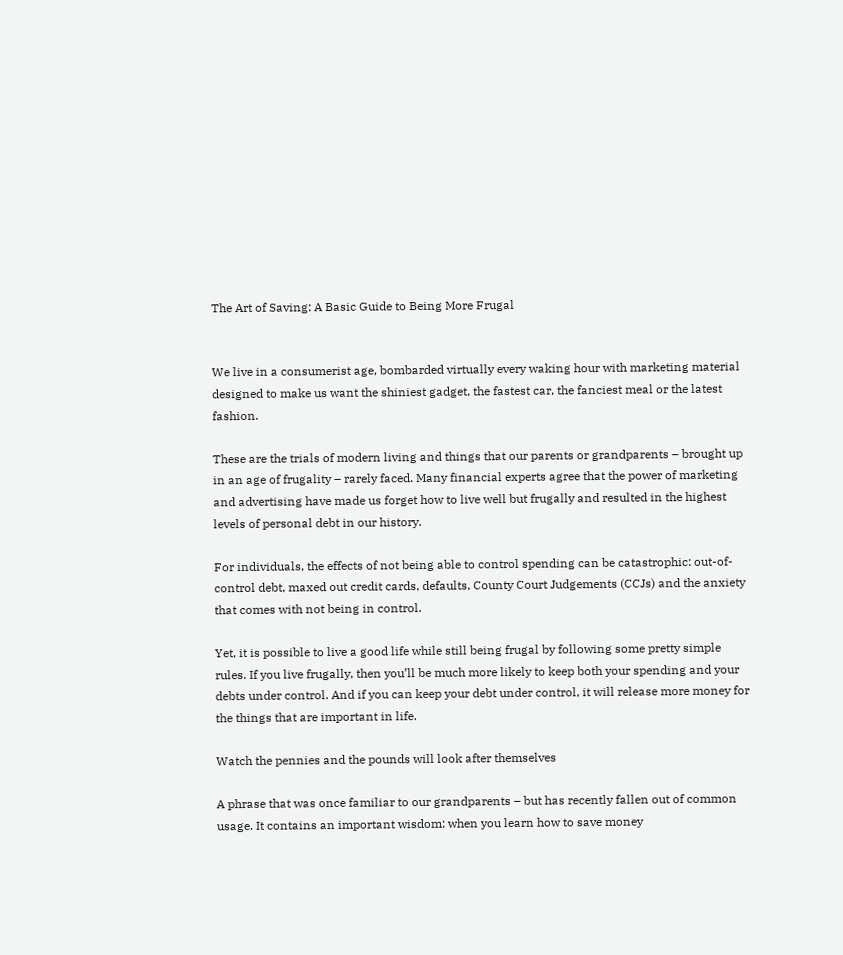The Art of Saving: A Basic Guide to Being More Frugal


We live in a consumerist age, bombarded virtually every waking hour with marketing material designed to make us want the shiniest gadget, the fastest car, the fanciest meal or the latest fashion.

These are the trials of modern living and things that our parents or grandparents – brought up in an age of frugality – rarely faced. Many financial experts agree that the power of marketing and advertising have made us forget how to live well but frugally and resulted in the highest levels of personal debt in our history.

For individuals, the effects of not being able to control spending can be catastrophic: out-of-control debt, maxed out credit cards, defaults, County Court Judgements (CCJs) and the anxiety that comes with not being in control.

Yet, it is possible to live a good life while still being frugal by following some pretty simple rules. If you live frugally, then you’ll be much more likely to keep both your spending and your debts under control. And if you can keep your debt under control, it will release more money for the things that are important in life.

Watch the pennies and the pounds will look after themselves

A phrase that was once familiar to our grandparents – but has recently fallen out of common usage. It contains an important wisdom: when you learn how to save money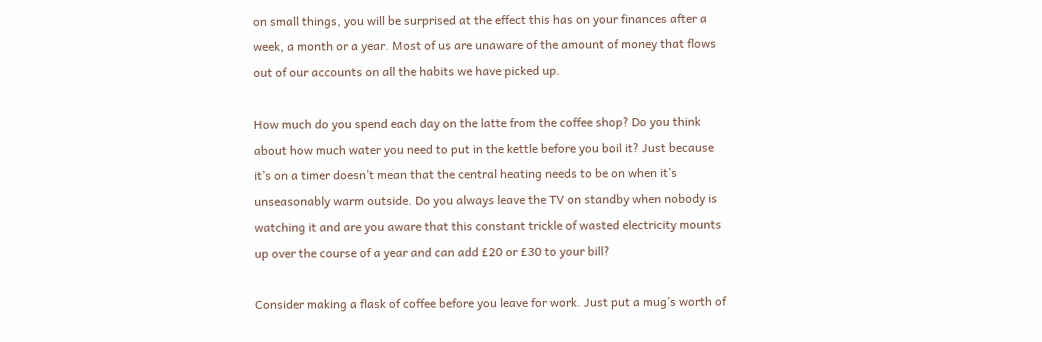on small things, you will be surprised at the effect this has on your finances after a week, a month or a year. Most of us are unaware of the amount of money that flows out of our accounts on all the habits we have picked up.

How much do you spend each day on the latte from the coffee shop? Do you think about how much water you need to put in the kettle before you boil it? Just because it’s on a timer doesn’t mean that the central heating needs to be on when it’s unseasonably warm outside. Do you always leave the TV on standby when nobody is watching it and are you aware that this constant trickle of wasted electricity mounts up over the course of a year and can add £20 or £30 to your bill?

Consider making a flask of coffee before you leave for work. Just put a mug’s worth of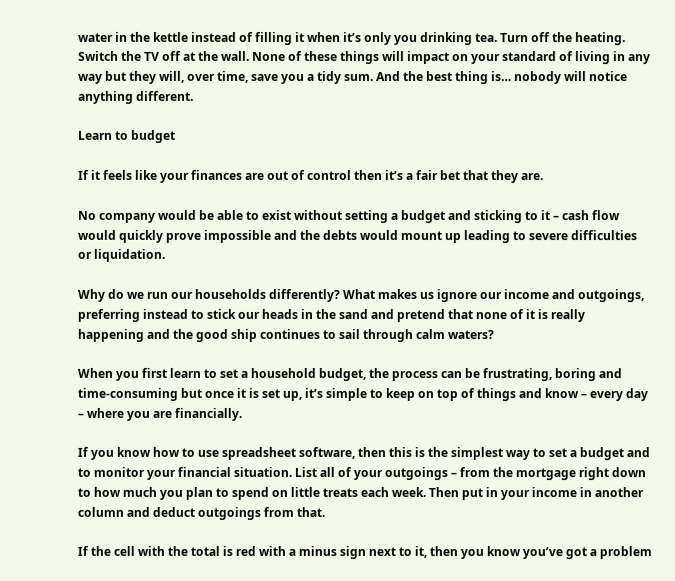water in the kettle instead of filling it when it’s only you drinking tea. Turn off the heating. Switch the TV off at the wall. None of these things will impact on your standard of living in any way but they will, over time, save you a tidy sum. And the best thing is… nobody will notice anything different.

Learn to budget

If it feels like your finances are out of control then it’s a fair bet that they are.

No company would be able to exist without setting a budget and sticking to it – cash flow would quickly prove impossible and the debts would mount up leading to severe difficulties or liquidation.

Why do we run our households differently? What makes us ignore our income and outgoings, preferring instead to stick our heads in the sand and pretend that none of it is really happening and the good ship continues to sail through calm waters?

When you first learn to set a household budget, the process can be frustrating, boring and time-consuming but once it is set up, it’s simple to keep on top of things and know – every day – where you are financially.

If you know how to use spreadsheet software, then this is the simplest way to set a budget and to monitor your financial situation. List all of your outgoings – from the mortgage right down to how much you plan to spend on little treats each week. Then put in your income in another column and deduct outgoings from that.

If the cell with the total is red with a minus sign next to it, then you know you’ve got a problem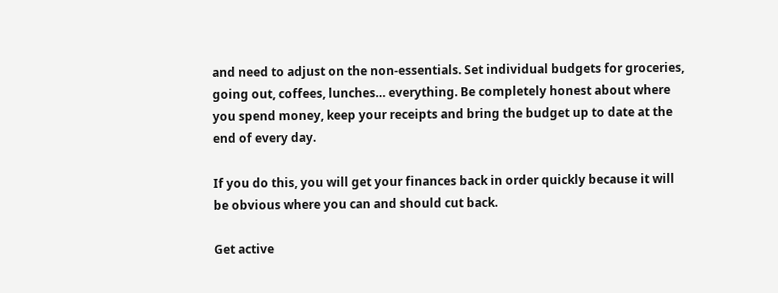and need to adjust on the non-essentials. Set individual budgets for groceries, going out, coffees, lunches… everything. Be completely honest about where you spend money, keep your receipts and bring the budget up to date at the end of every day.

If you do this, you will get your finances back in order quickly because it will be obvious where you can and should cut back.

Get active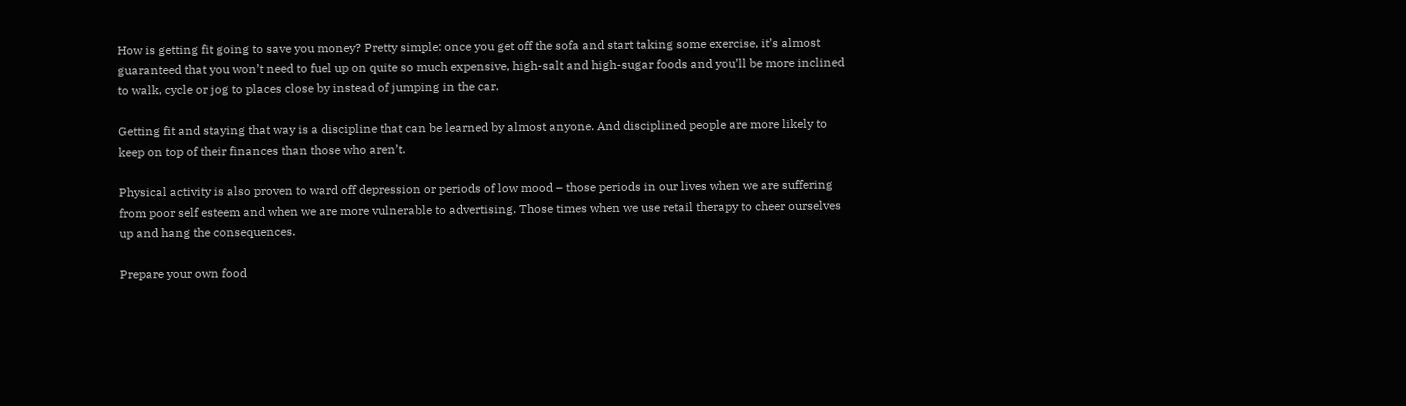How is getting fit going to save you money? Pretty simple: once you get off the sofa and start taking some exercise, it’s almost guaranteed that you won’t need to fuel up on quite so much expensive, high-salt and high-sugar foods and you’ll be more inclined to walk, cycle or jog to places close by instead of jumping in the car.

Getting fit and staying that way is a discipline that can be learned by almost anyone. And disciplined people are more likely to keep on top of their finances than those who aren’t.

Physical activity is also proven to ward off depression or periods of low mood – those periods in our lives when we are suffering from poor self esteem and when we are more vulnerable to advertising. Those times when we use retail therapy to cheer ourselves up and hang the consequences.

Prepare your own food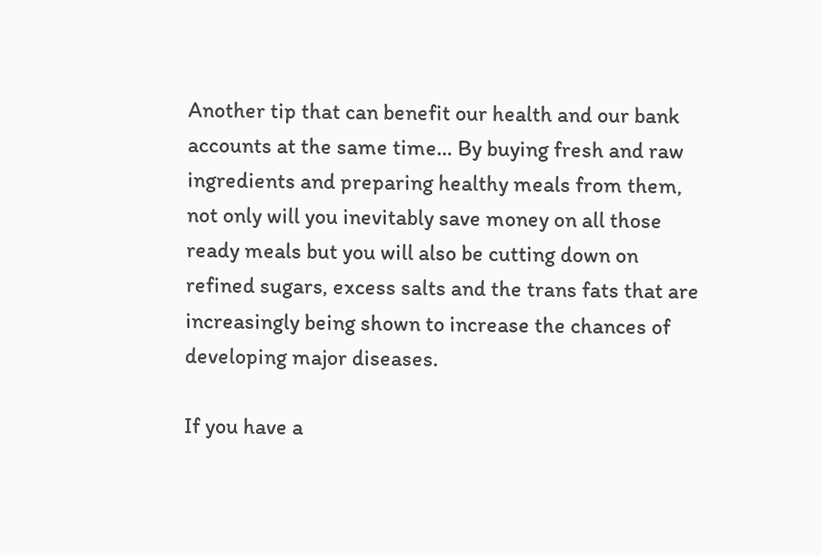Another tip that can benefit our health and our bank accounts at the same time… By buying fresh and raw ingredients and preparing healthy meals from them, not only will you inevitably save money on all those ready meals but you will also be cutting down on refined sugars, excess salts and the trans fats that are increasingly being shown to increase the chances of developing major diseases.

If you have a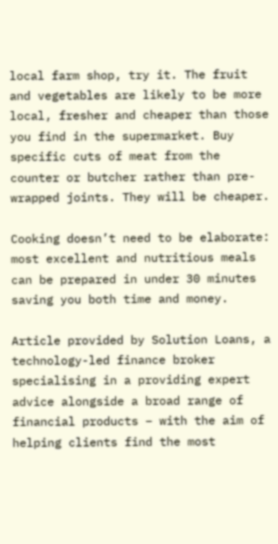local farm shop, try it. The fruit and vegetables are likely to be more local, fresher and cheaper than those you find in the supermarket. Buy specific cuts of meat from the counter or butcher rather than pre-wrapped joints. They will be cheaper.

Cooking doesn’t need to be elaborate: most excellent and nutritious meals can be prepared in under 30 minutes saving you both time and money.

Article provided by Solution Loans, a technology-led finance broker specialising in a providing expert advice alongside a broad range of financial products – with the aim of helping clients find the most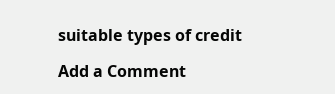suitable types of credit

Add a Comment